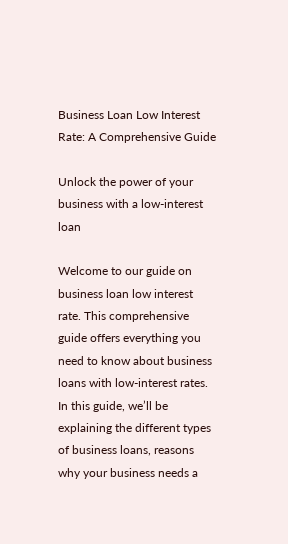Business Loan Low Interest Rate: A Comprehensive Guide

Unlock the power of your business with a low-interest loan

Welcome to our guide on business loan low interest rate. This comprehensive guide offers everything you need to know about business loans with low-interest rates. In this guide, we’ll be explaining the different types of business loans, reasons why your business needs a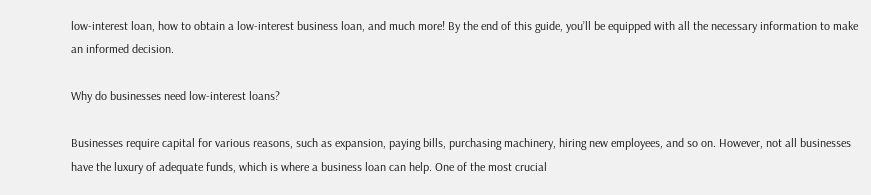low-interest loan, how to obtain a low-interest business loan, and much more! By the end of this guide, you’ll be equipped with all the necessary information to make an informed decision.

Why do businesses need low-interest loans?

Businesses require capital for various reasons, such as expansion, paying bills, purchasing machinery, hiring new employees, and so on. However, not all businesses have the luxury of adequate funds, which is where a business loan can help. One of the most crucial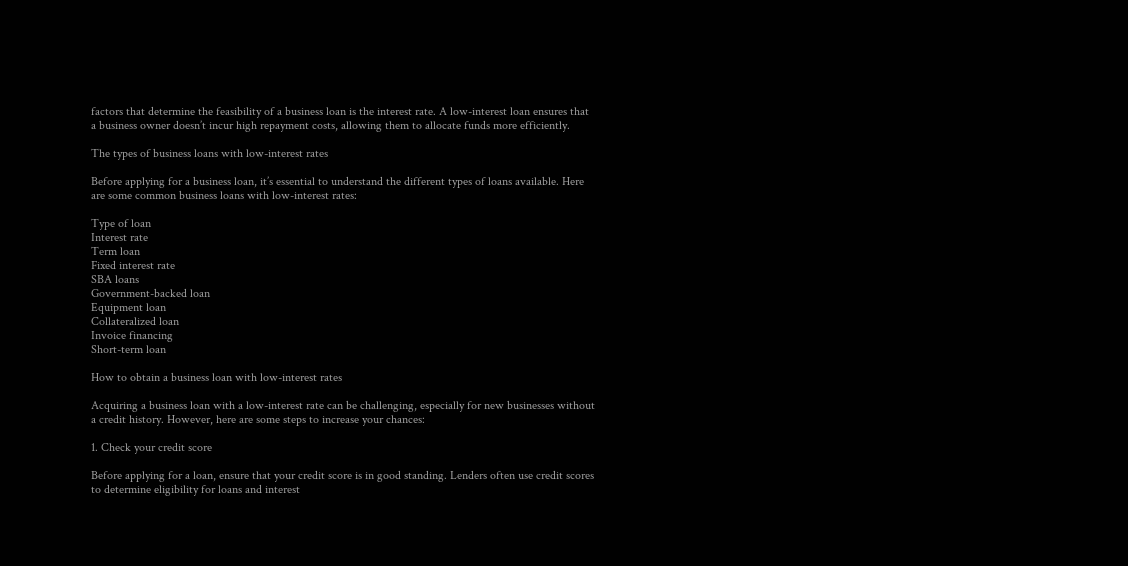factors that determine the feasibility of a business loan is the interest rate. A low-interest loan ensures that a business owner doesn’t incur high repayment costs, allowing them to allocate funds more efficiently.

The types of business loans with low-interest rates

Before applying for a business loan, it’s essential to understand the different types of loans available. Here are some common business loans with low-interest rates:

Type of loan
Interest rate
Term loan
Fixed interest rate
SBA loans
Government-backed loan
Equipment loan
Collateralized loan
Invoice financing
Short-term loan

How to obtain a business loan with low-interest rates

Acquiring a business loan with a low-interest rate can be challenging, especially for new businesses without a credit history. However, here are some steps to increase your chances:

1. Check your credit score

Before applying for a loan, ensure that your credit score is in good standing. Lenders often use credit scores to determine eligibility for loans and interest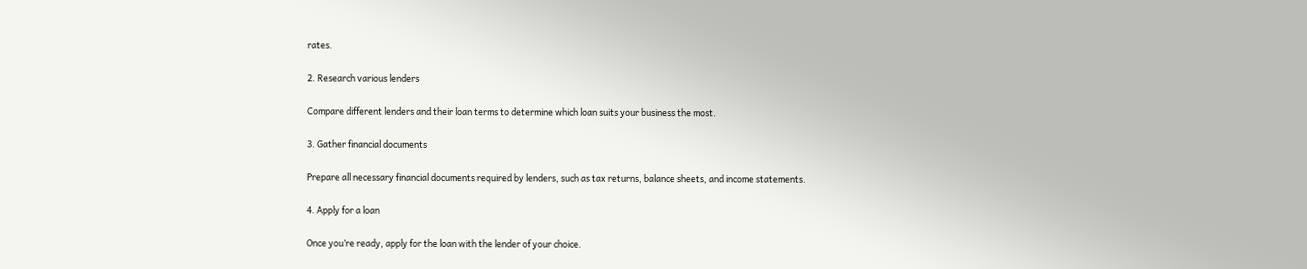rates.

2. Research various lenders

Compare different lenders and their loan terms to determine which loan suits your business the most.

3. Gather financial documents

Prepare all necessary financial documents required by lenders, such as tax returns, balance sheets, and income statements.

4. Apply for a loan

Once you’re ready, apply for the loan with the lender of your choice.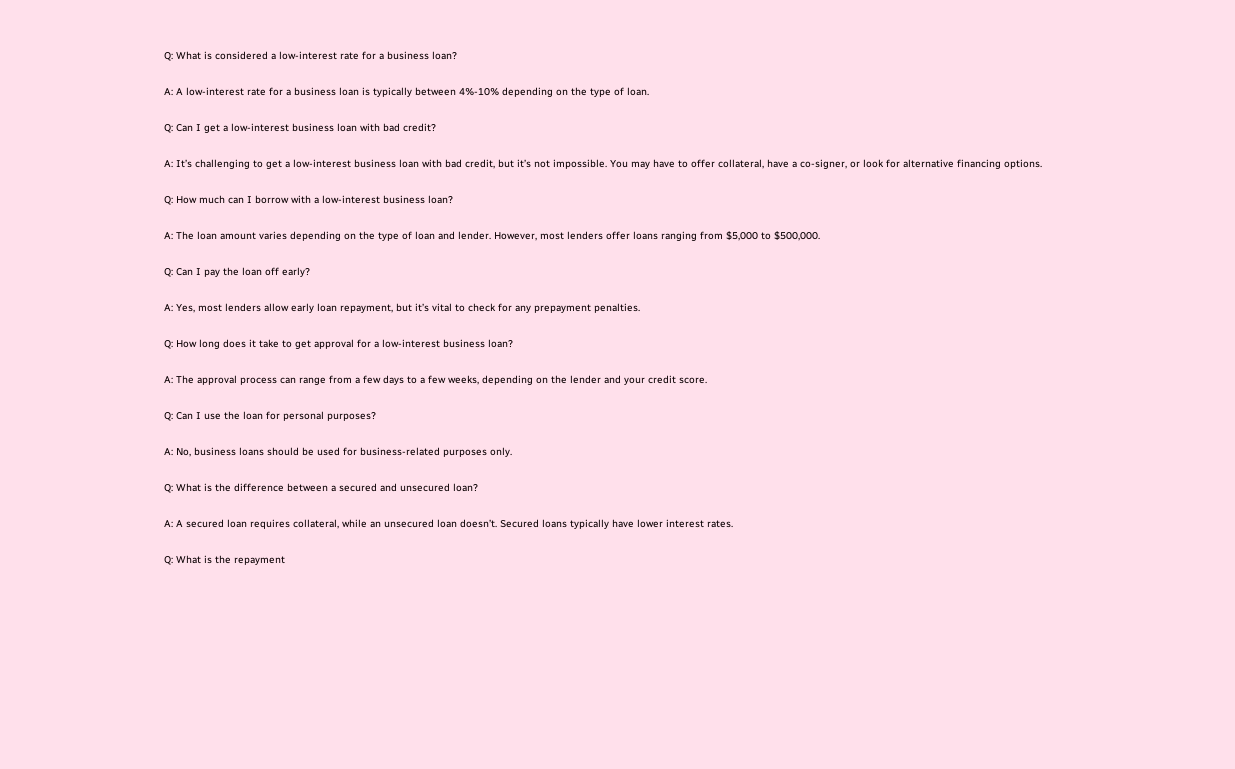Q: What is considered a low-interest rate for a business loan?

A: A low-interest rate for a business loan is typically between 4%-10% depending on the type of loan.

Q: Can I get a low-interest business loan with bad credit?

A: It’s challenging to get a low-interest business loan with bad credit, but it’s not impossible. You may have to offer collateral, have a co-signer, or look for alternative financing options.

Q: How much can I borrow with a low-interest business loan?

A: The loan amount varies depending on the type of loan and lender. However, most lenders offer loans ranging from $5,000 to $500,000.

Q: Can I pay the loan off early?

A: Yes, most lenders allow early loan repayment, but it’s vital to check for any prepayment penalties.

Q: How long does it take to get approval for a low-interest business loan?

A: The approval process can range from a few days to a few weeks, depending on the lender and your credit score.

Q: Can I use the loan for personal purposes?

A: No, business loans should be used for business-related purposes only.

Q: What is the difference between a secured and unsecured loan?

A: A secured loan requires collateral, while an unsecured loan doesn’t. Secured loans typically have lower interest rates.

Q: What is the repayment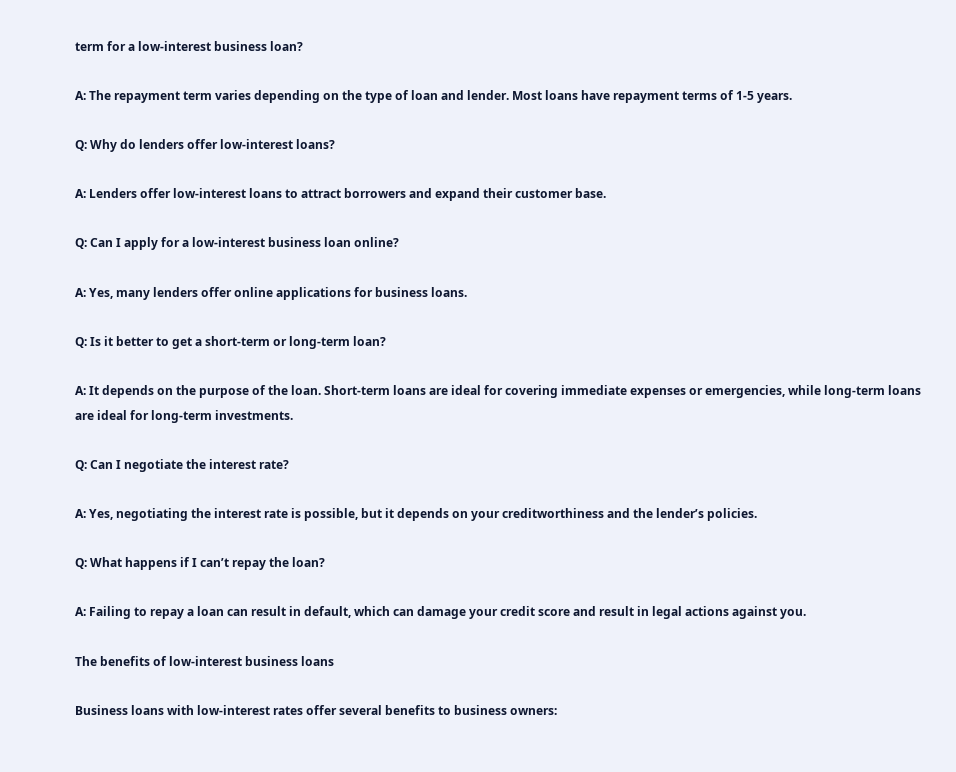term for a low-interest business loan?

A: The repayment term varies depending on the type of loan and lender. Most loans have repayment terms of 1-5 years.

Q: Why do lenders offer low-interest loans?

A: Lenders offer low-interest loans to attract borrowers and expand their customer base.

Q: Can I apply for a low-interest business loan online?

A: Yes, many lenders offer online applications for business loans.

Q: Is it better to get a short-term or long-term loan?

A: It depends on the purpose of the loan. Short-term loans are ideal for covering immediate expenses or emergencies, while long-term loans are ideal for long-term investments.

Q: Can I negotiate the interest rate?

A: Yes, negotiating the interest rate is possible, but it depends on your creditworthiness and the lender’s policies.

Q: What happens if I can’t repay the loan?

A: Failing to repay a loan can result in default, which can damage your credit score and result in legal actions against you.

The benefits of low-interest business loans

Business loans with low-interest rates offer several benefits to business owners: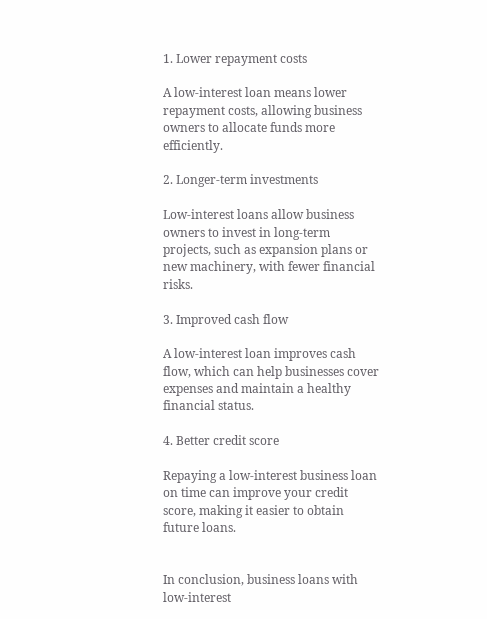1. Lower repayment costs

A low-interest loan means lower repayment costs, allowing business owners to allocate funds more efficiently.

2. Longer-term investments

Low-interest loans allow business owners to invest in long-term projects, such as expansion plans or new machinery, with fewer financial risks.

3. Improved cash flow

A low-interest loan improves cash flow, which can help businesses cover expenses and maintain a healthy financial status.

4. Better credit score

Repaying a low-interest business loan on time can improve your credit score, making it easier to obtain future loans.


In conclusion, business loans with low-interest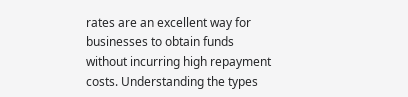rates are an excellent way for businesses to obtain funds without incurring high repayment costs. Understanding the types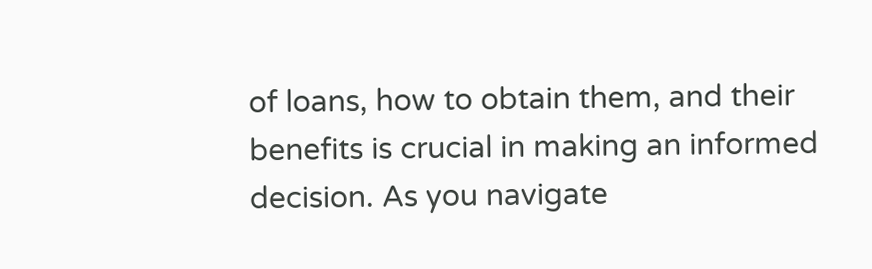of loans, how to obtain them, and their benefits is crucial in making an informed decision. As you navigate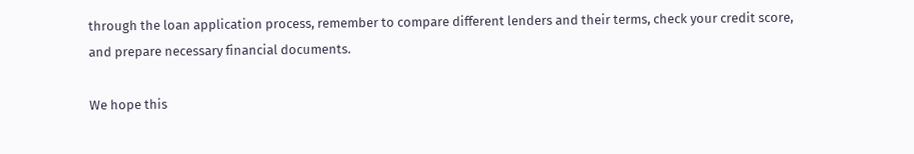through the loan application process, remember to compare different lenders and their terms, check your credit score, and prepare necessary financial documents.

We hope this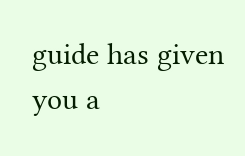guide has given you a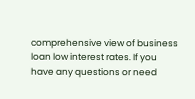comprehensive view of business loan low interest rates. If you have any questions or need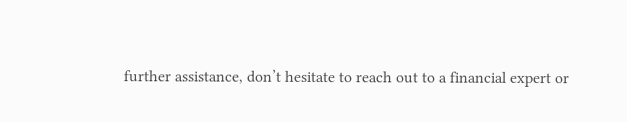further assistance, don’t hesitate to reach out to a financial expert or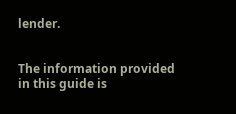lender.


The information provided in this guide is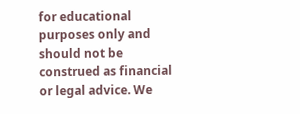for educational purposes only and should not be construed as financial or legal advice. We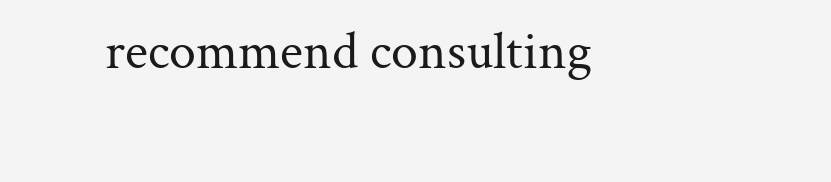recommend consulting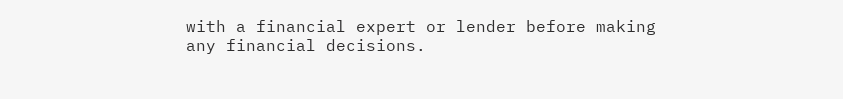with a financial expert or lender before making any financial decisions.